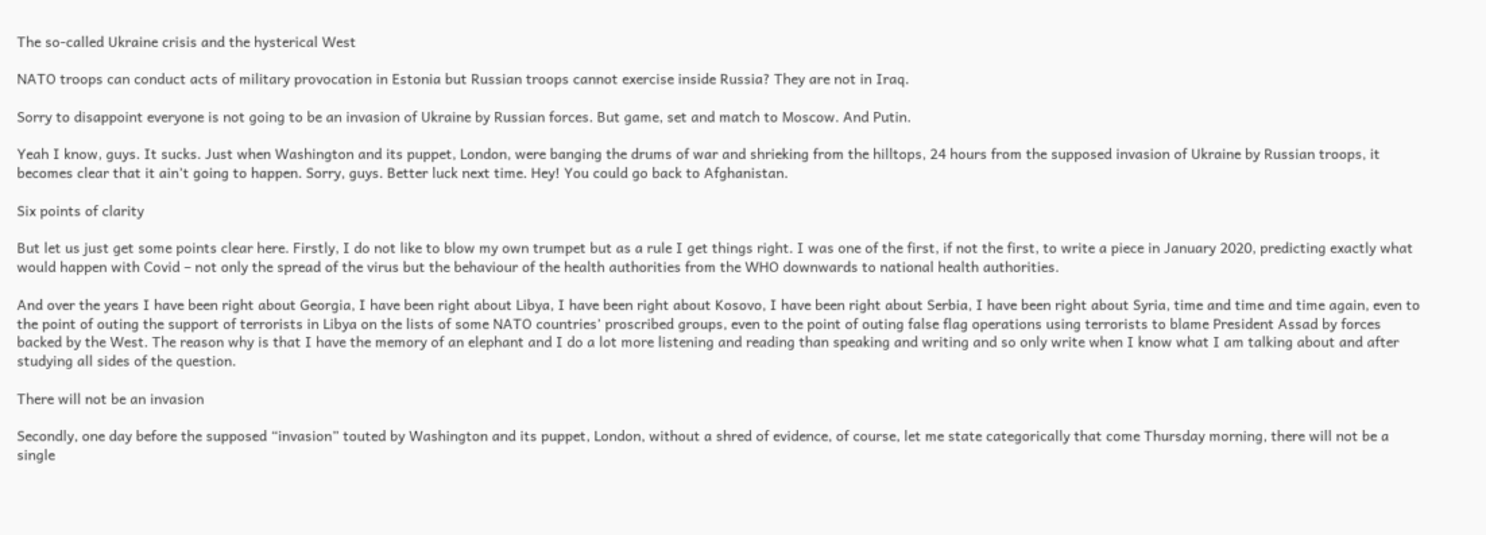The so-called Ukraine crisis and the hysterical West

NATO troops can conduct acts of military provocation in Estonia but Russian troops cannot exercise inside Russia? They are not in Iraq.

Sorry to disappoint everyone is not going to be an invasion of Ukraine by Russian forces. But game, set and match to Moscow. And Putin.

Yeah I know, guys. It sucks. Just when Washington and its puppet, London, were banging the drums of war and shrieking from the hilltops, 24 hours from the supposed invasion of Ukraine by Russian troops, it becomes clear that it ain’t going to happen. Sorry, guys. Better luck next time. Hey! You could go back to Afghanistan.

Six points of clarity

But let us just get some points clear here. Firstly, I do not like to blow my own trumpet but as a rule I get things right. I was one of the first, if not the first, to write a piece in January 2020, predicting exactly what would happen with Covid – not only the spread of the virus but the behaviour of the health authorities from the WHO downwards to national health authorities.

And over the years I have been right about Georgia, I have been right about Libya, I have been right about Kosovo, I have been right about Serbia, I have been right about Syria, time and time and time again, even to the point of outing the support of terrorists in Libya on the lists of some NATO countries’ proscribed groups, even to the point of outing false flag operations using terrorists to blame President Assad by forces backed by the West. The reason why is that I have the memory of an elephant and I do a lot more listening and reading than speaking and writing and so only write when I know what I am talking about and after studying all sides of the question.

There will not be an invasion

Secondly, one day before the supposed “invasion” touted by Washington and its puppet, London, without a shred of evidence, of course, let me state categorically that come Thursday morning, there will not be a single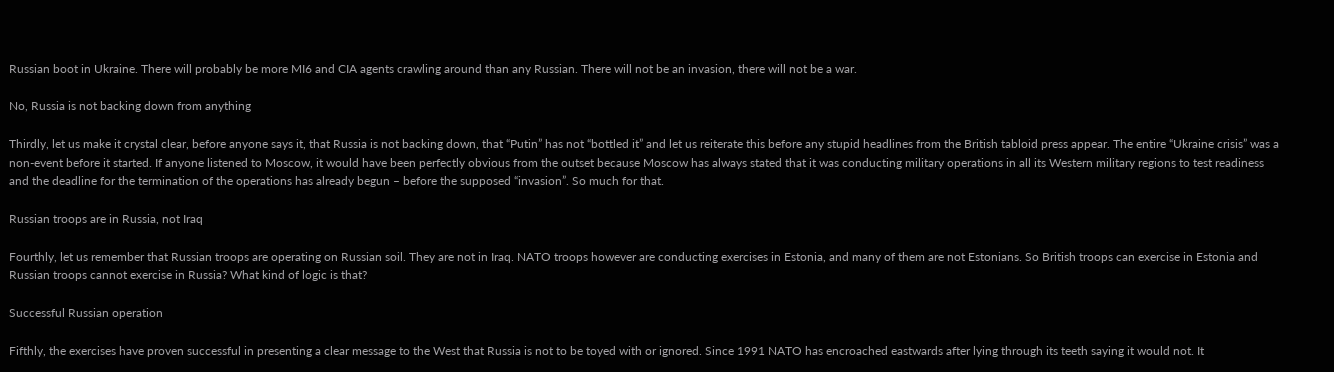Russian boot in Ukraine. There will probably be more MI6 and CIA agents crawling around than any Russian. There will not be an invasion, there will not be a war.

No, Russia is not backing down from anything

Thirdly, let us make it crystal clear, before anyone says it, that Russia is not backing down, that “Putin” has not “bottled it” and let us reiterate this before any stupid headlines from the British tabloid press appear. The entire “Ukraine crisis” was a non-event before it started. If anyone listened to Moscow, it would have been perfectly obvious from the outset because Moscow has always stated that it was conducting military operations in all its Western military regions to test readiness and the deadline for the termination of the operations has already begun – before the supposed “invasion”. So much for that.

Russian troops are in Russia, not Iraq

Fourthly, let us remember that Russian troops are operating on Russian soil. They are not in Iraq. NATO troops however are conducting exercises in Estonia, and many of them are not Estonians. So British troops can exercise in Estonia and Russian troops cannot exercise in Russia? What kind of logic is that?

Successful Russian operation

Fifthly, the exercises have proven successful in presenting a clear message to the West that Russia is not to be toyed with or ignored. Since 1991 NATO has encroached eastwards after lying through its teeth saying it would not. It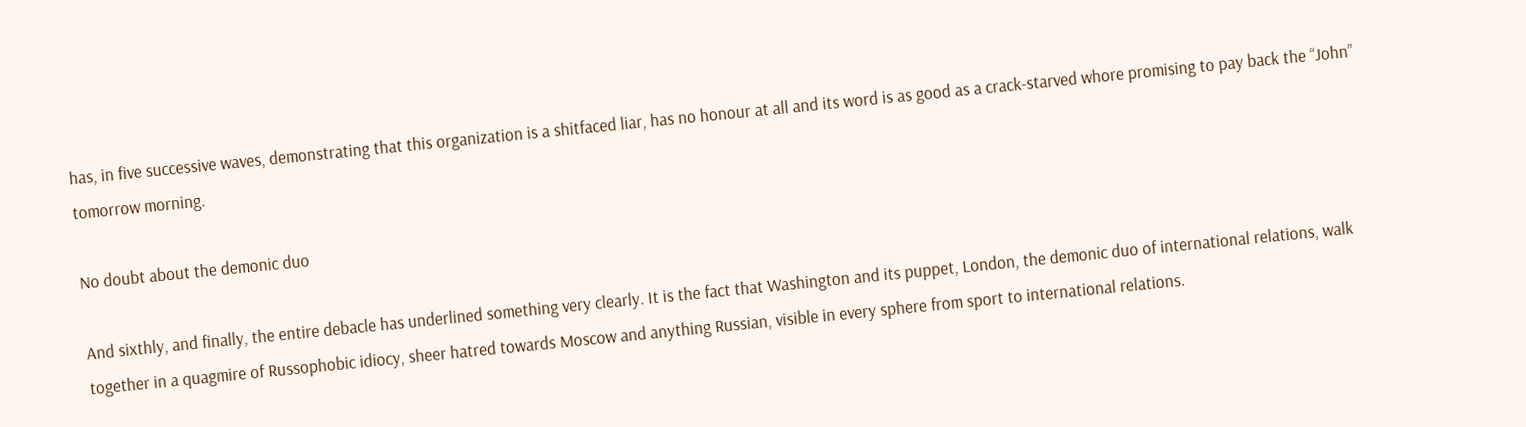has, in five successive waves, demonstrating that this organization is a shitfaced liar, has no honour at all and its word is as good as a crack-starved whore promising to pay back the “John” tomorrow morning.

No doubt about the demonic duo

And sixthly, and finally, the entire debacle has underlined something very clearly. It is the fact that Washington and its puppet, London, the demonic duo of international relations, walk together in a quagmire of Russophobic idiocy, sheer hatred towards Moscow and anything Russian, visible in every sphere from sport to international relations.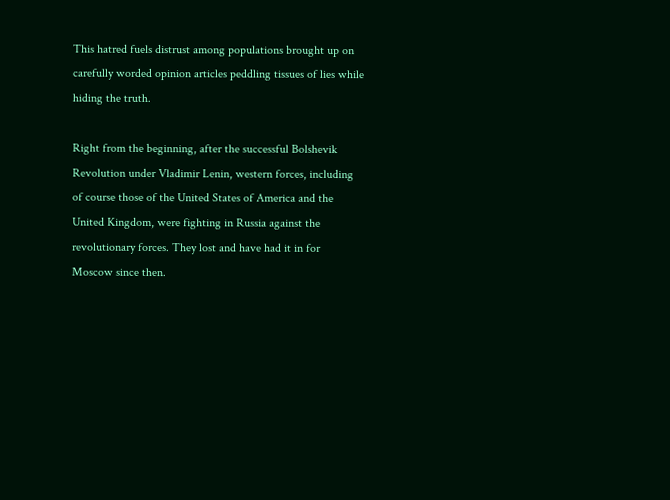This hatred fuels distrust among populations brought up on carefully worded opinion articles peddling tissues of lies while hiding the truth.

Right from the beginning, after the successful Bolshevik Revolution under Vladimir Lenin, western forces, including of course those of the United States of America and the United Kingdom, were fighting in Russia against the revolutionary forces. They lost and have had it in for Moscow since then.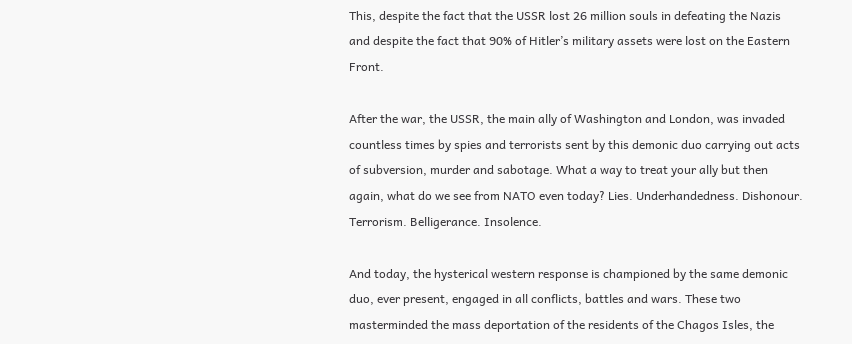This, despite the fact that the USSR lost 26 million souls in defeating the Nazis and despite the fact that 90% of Hitler’s military assets were lost on the Eastern Front.

After the war, the USSR, the main ally of Washington and London, was invaded countless times by spies and terrorists sent by this demonic duo carrying out acts of subversion, murder and sabotage. What a way to treat your ally but then again, what do we see from NATO even today? Lies. Underhandedness. Dishonour. Terrorism. Belligerance. Insolence.

And today, the hysterical western response is championed by the same demonic duo, ever present, engaged in all conflicts, battles and wars. These two masterminded the mass deportation of the residents of the Chagos Isles, the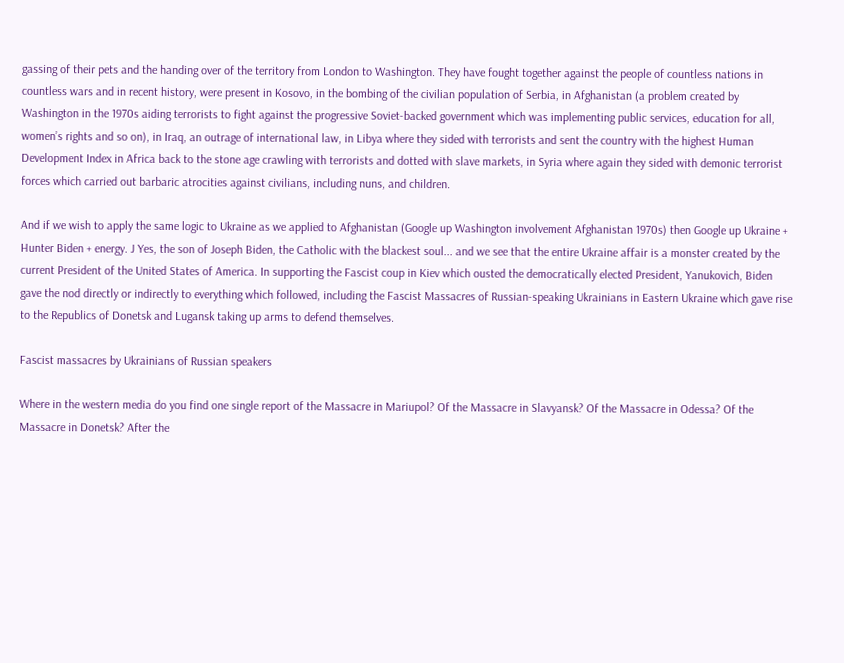gassing of their pets and the handing over of the territory from London to Washington. They have fought together against the people of countless nations in countless wars and in recent history, were present in Kosovo, in the bombing of the civilian population of Serbia, in Afghanistan (a problem created by Washington in the 1970s aiding terrorists to fight against the progressive Soviet-backed government which was implementing public services, education for all, women’s rights and so on), in Iraq, an outrage of international law, in Libya where they sided with terrorists and sent the country with the highest Human Development Index in Africa back to the stone age crawling with terrorists and dotted with slave markets, in Syria where again they sided with demonic terrorist forces which carried out barbaric atrocities against civilians, including nuns, and children.

And if we wish to apply the same logic to Ukraine as we applied to Afghanistan (Google up Washington involvement Afghanistan 1970s) then Google up Ukraine + Hunter Biden + energy. J Yes, the son of Joseph Biden, the Catholic with the blackest soul... and we see that the entire Ukraine affair is a monster created by the current President of the United States of America. In supporting the Fascist coup in Kiev which ousted the democratically elected President, Yanukovich, Biden gave the nod directly or indirectly to everything which followed, including the Fascist Massacres of Russian-speaking Ukrainians in Eastern Ukraine which gave rise to the Republics of Donetsk and Lugansk taking up arms to defend themselves.

Fascist massacres by Ukrainians of Russian speakers

Where in the western media do you find one single report of the Massacre in Mariupol? Of the Massacre in Slavyansk? Of the Massacre in Odessa? Of the Massacre in Donetsk? After the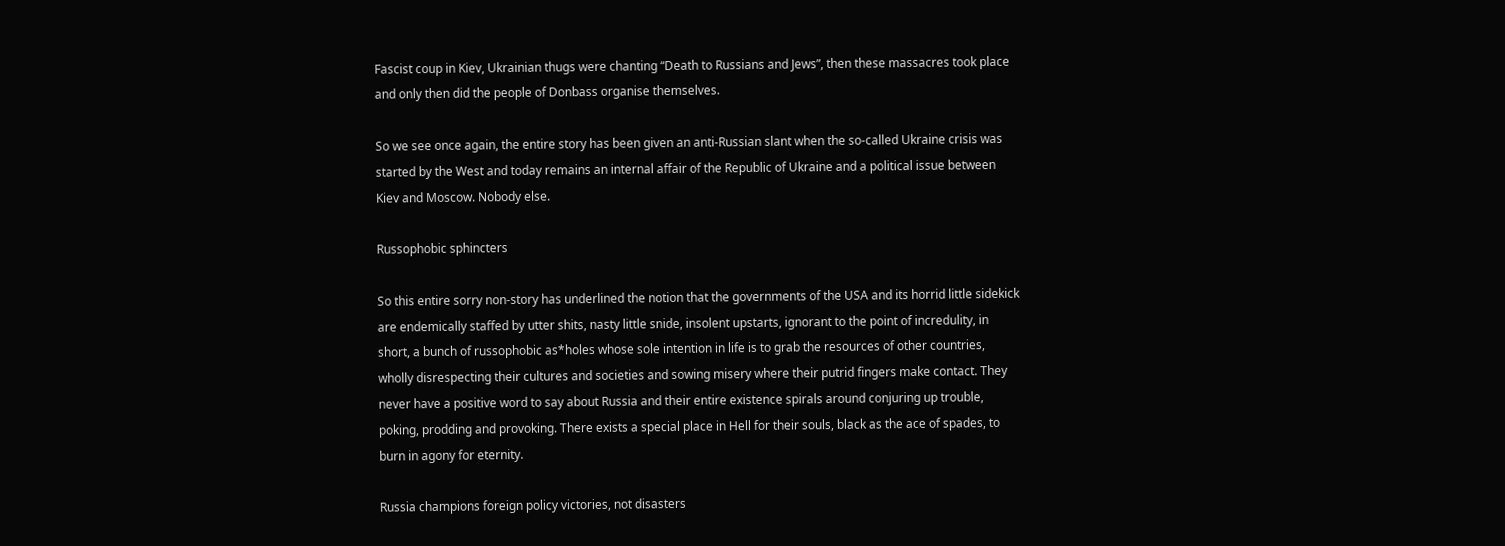Fascist coup in Kiev, Ukrainian thugs were chanting “Death to Russians and Jews”, then these massacres took place and only then did the people of Donbass organise themselves.

So we see once again, the entire story has been given an anti-Russian slant when the so-called Ukraine crisis was started by the West and today remains an internal affair of the Republic of Ukraine and a political issue between Kiev and Moscow. Nobody else.

Russophobic sphincters

So this entire sorry non-story has underlined the notion that the governments of the USA and its horrid little sidekick are endemically staffed by utter shits, nasty little snide, insolent upstarts, ignorant to the point of incredulity, in short, a bunch of russophobic as*holes whose sole intention in life is to grab the resources of other countries, wholly disrespecting their cultures and societies and sowing misery where their putrid fingers make contact. They never have a positive word to say about Russia and their entire existence spirals around conjuring up trouble, poking, prodding and provoking. There exists a special place in Hell for their souls, black as the ace of spades, to burn in agony for eternity.

Russia champions foreign policy victories, not disasters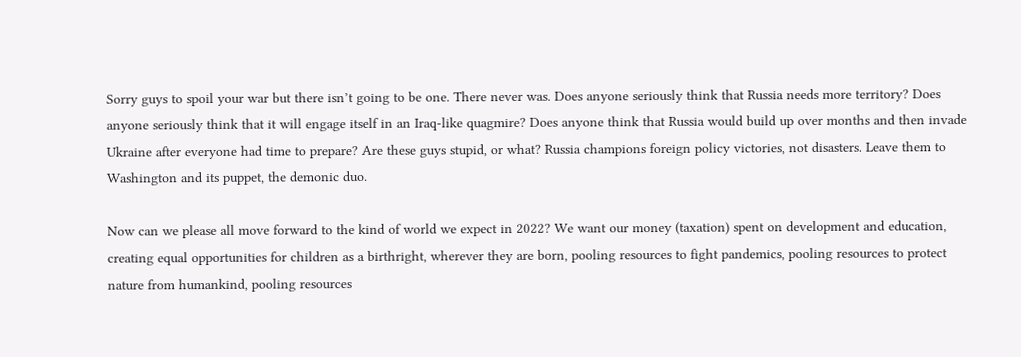Sorry guys to spoil your war but there isn’t going to be one. There never was. Does anyone seriously think that Russia needs more territory? Does anyone seriously think that it will engage itself in an Iraq-like quagmire? Does anyone think that Russia would build up over months and then invade Ukraine after everyone had time to prepare? Are these guys stupid, or what? Russia champions foreign policy victories, not disasters. Leave them to Washington and its puppet, the demonic duo.

Now can we please all move forward to the kind of world we expect in 2022? We want our money (taxation) spent on development and education, creating equal opportunities for children as a birthright, wherever they are born, pooling resources to fight pandemics, pooling resources to protect nature from humankind, pooling resources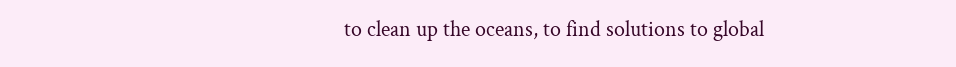to clean up the oceans, to find solutions to global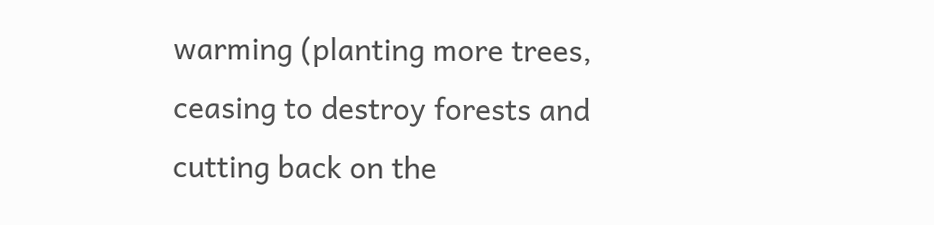warming (planting more trees, ceasing to destroy forests and cutting back on the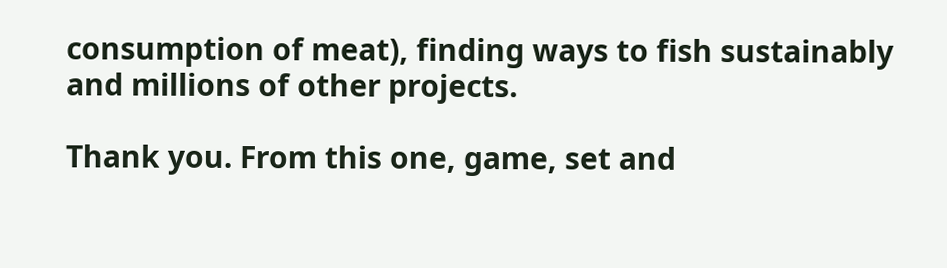consumption of meat), finding ways to fish sustainably and millions of other projects.

Thank you. From this one, game, set and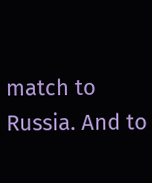match to Russia. And to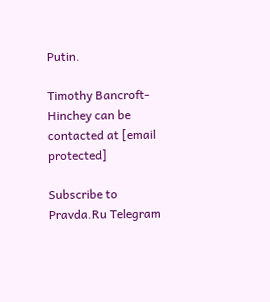Putin.

Timothy Bancroft-Hinchey can be contacted at [email protected]

Subscribe to Pravda.Ru Telegram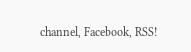channel, Facebook, RSS!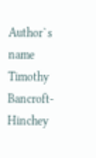Author`s name Timothy Bancroft-Hinchey